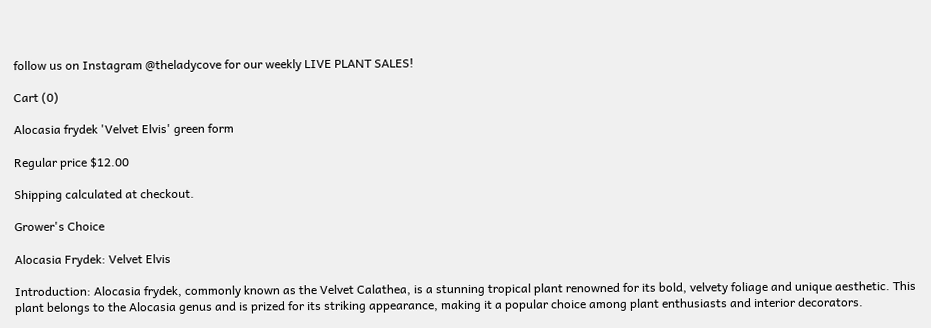follow us on Instagram @theladycove for our weekly LIVE PLANT SALES!

Cart (0)

Alocasia frydek 'Velvet Elvis' green form

Regular price $12.00

Shipping calculated at checkout.

Grower's Choice

Alocasia Frydek: Velvet Elvis

Introduction: Alocasia frydek, commonly known as the Velvet Calathea, is a stunning tropical plant renowned for its bold, velvety foliage and unique aesthetic. This plant belongs to the Alocasia genus and is prized for its striking appearance, making it a popular choice among plant enthusiasts and interior decorators.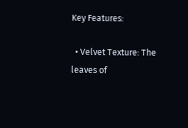Key Features:

  • Velvet Texture: The leaves of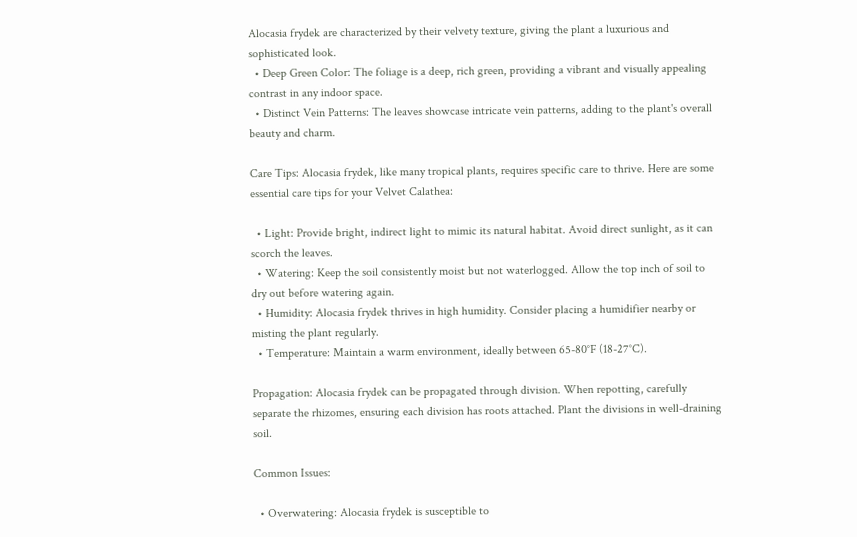Alocasia frydek are characterized by their velvety texture, giving the plant a luxurious and sophisticated look.
  • Deep Green Color: The foliage is a deep, rich green, providing a vibrant and visually appealing contrast in any indoor space.
  • Distinct Vein Patterns: The leaves showcase intricate vein patterns, adding to the plant's overall beauty and charm.

Care Tips: Alocasia frydek, like many tropical plants, requires specific care to thrive. Here are some essential care tips for your Velvet Calathea:

  • Light: Provide bright, indirect light to mimic its natural habitat. Avoid direct sunlight, as it can scorch the leaves.
  • Watering: Keep the soil consistently moist but not waterlogged. Allow the top inch of soil to dry out before watering again.
  • Humidity: Alocasia frydek thrives in high humidity. Consider placing a humidifier nearby or misting the plant regularly.
  • Temperature: Maintain a warm environment, ideally between 65-80°F (18-27°C).

Propagation: Alocasia frydek can be propagated through division. When repotting, carefully separate the rhizomes, ensuring each division has roots attached. Plant the divisions in well-draining soil.

Common Issues:

  • Overwatering: Alocasia frydek is susceptible to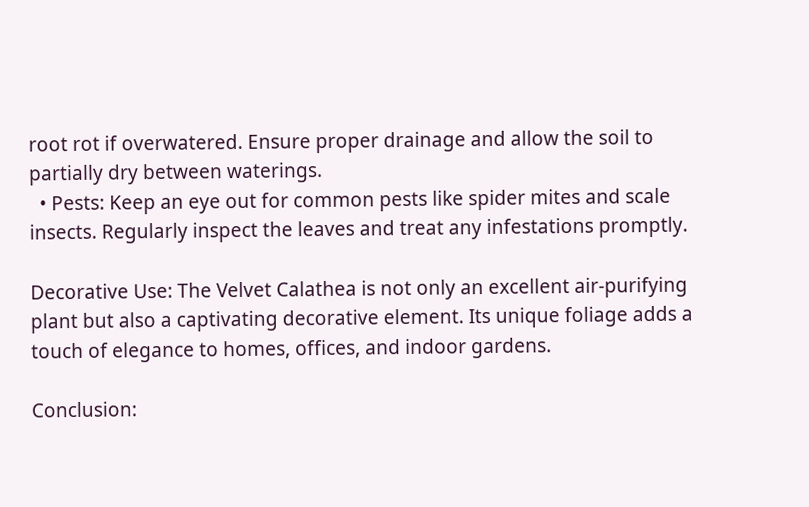root rot if overwatered. Ensure proper drainage and allow the soil to partially dry between waterings.
  • Pests: Keep an eye out for common pests like spider mites and scale insects. Regularly inspect the leaves and treat any infestations promptly.

Decorative Use: The Velvet Calathea is not only an excellent air-purifying plant but also a captivating decorative element. Its unique foliage adds a touch of elegance to homes, offices, and indoor gardens.

Conclusion: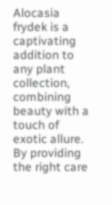Alocasia frydek is a captivating addition to any plant collection, combining beauty with a touch of exotic allure. By providing the right care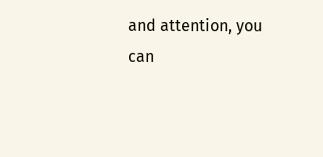and attention, you can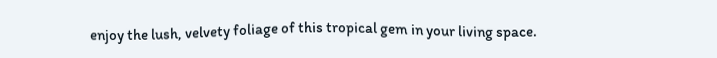enjoy the lush, velvety foliage of this tropical gem in your living space.